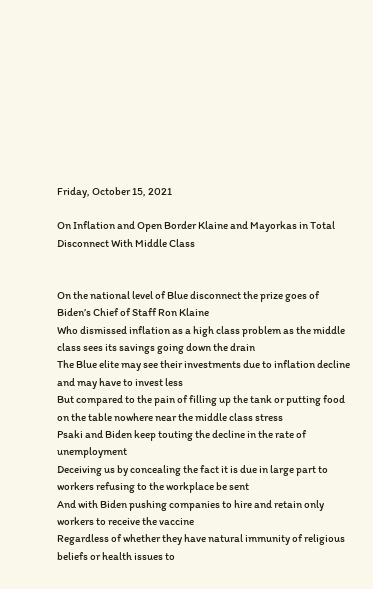Friday, October 15, 2021

On Inflation and Open Border Klaine and Mayorkas in Total Disconnect With Middle Class


On the national level of Blue disconnect the prize goes of Biden’s Chief of Staff Ron Klaine
Who dismissed inflation as a high class problem as the middle class sees its savings going down the drain
The Blue elite may see their investments due to inflation decline and may have to invest less
But compared to the pain of filling up the tank or putting food on the table nowhere near the middle class stress
Psaki and Biden keep touting the decline in the rate of unemployment
Deceiving us by concealing the fact it is due in large part to workers refusing to the workplace be sent
And with Biden pushing companies to hire and retain only workers to receive the vaccine
Regardless of whether they have natural immunity of religious beliefs or health issues to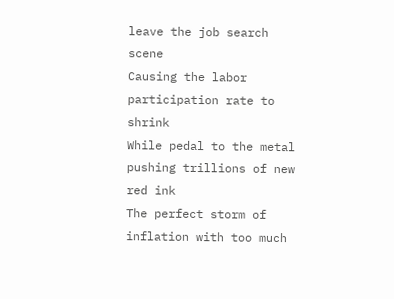leave the job search scene
Causing the labor participation rate to shrink
While pedal to the metal pushing trillions of new red ink
The perfect storm of inflation with too much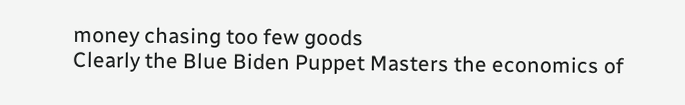money chasing too few goods
Clearly the Blue Biden Puppet Masters the economics of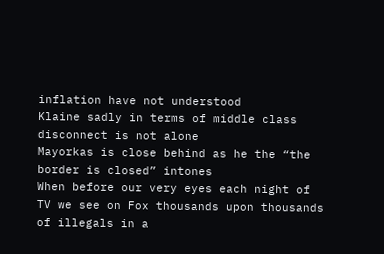inflation have not understood
Klaine sadly in terms of middle class disconnect is not alone
Mayorkas is close behind as he the “the border is closed” intones
When before our very eyes each night of TV we see on Fox thousands upon thousands of illegals in a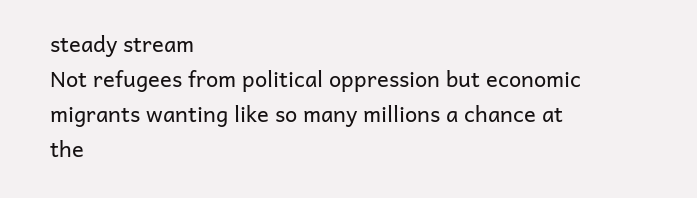steady stream
Not refugees from political oppression but economic migrants wanting like so many millions a chance at the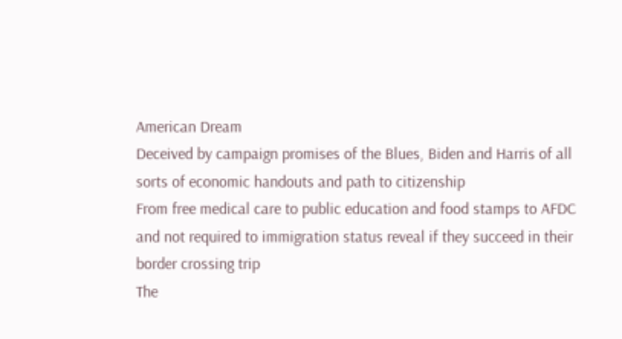American Dream
Deceived by campaign promises of the Blues, Biden and Harris of all sorts of economic handouts and path to citizenship
From free medical care to public education and food stamps to AFDC and not required to immigration status reveal if they succeed in their border crossing trip
The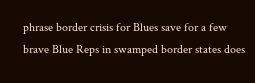phrase border crisis for Blues save for a few brave Blue Reps in swamped border states does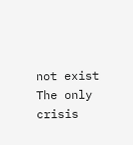not exist
The only crisis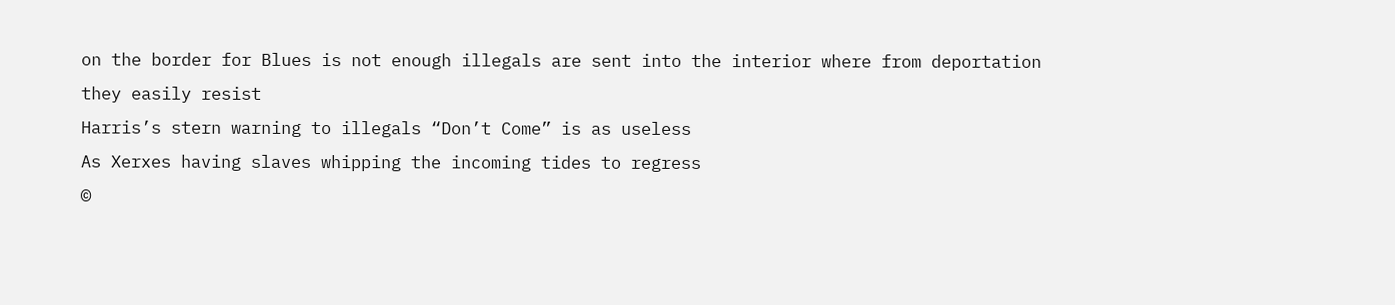on the border for Blues is not enough illegals are sent into the interior where from deportation they easily resist
Harris’s stern warning to illegals “Don’t Come” is as useless
As Xerxes having slaves whipping the incoming tides to regress
©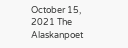October 15, 2021 The Alaskanpoet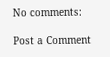No comments:

Post a Comment